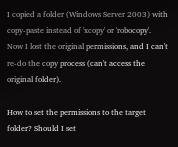I copied a folder (Windows Server 2003) with copy-paste instead of 'xcopy' or 'robocopy'. Now I lost the original permissions, and I can't re-do the copy process (can't access the original folder).

How to set the permissions to the target folder? Should I set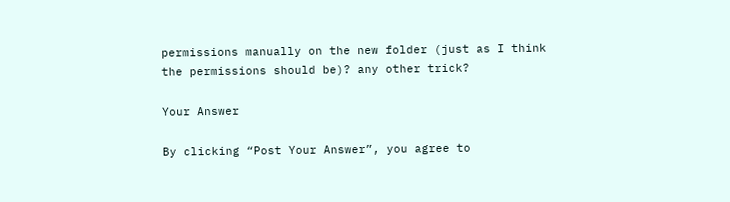permissions manually on the new folder (just as I think the permissions should be)? any other trick?

Your Answer

By clicking “Post Your Answer”, you agree to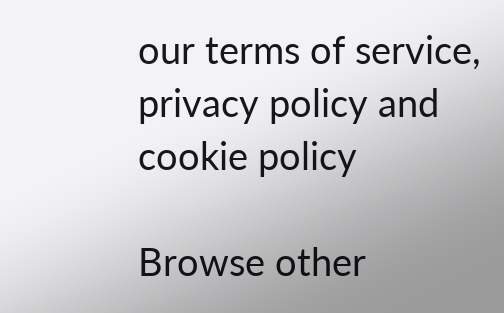our terms of service, privacy policy and cookie policy

Browse other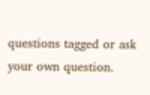questions tagged or ask your own question.